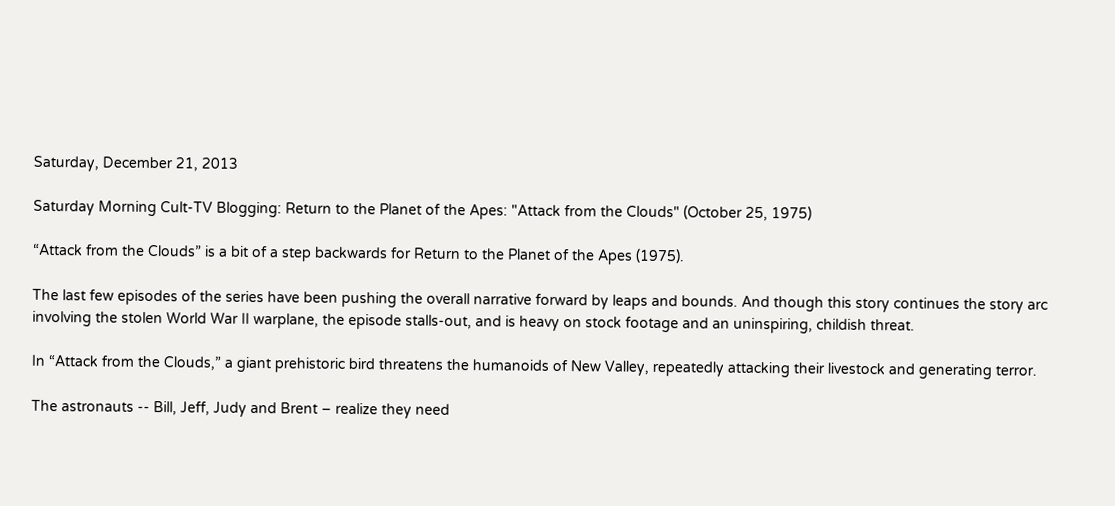Saturday, December 21, 2013

Saturday Morning Cult-TV Blogging: Return to the Planet of the Apes: "Attack from the Clouds" (October 25, 1975)

“Attack from the Clouds” is a bit of a step backwards for Return to the Planet of the Apes (1975).

The last few episodes of the series have been pushing the overall narrative forward by leaps and bounds. And though this story continues the story arc involving the stolen World War II warplane, the episode stalls-out, and is heavy on stock footage and an uninspiring, childish threat.

In “Attack from the Clouds,” a giant prehistoric bird threatens the humanoids of New Valley, repeatedly attacking their livestock and generating terror.

The astronauts -- Bill, Jeff, Judy and Brent – realize they need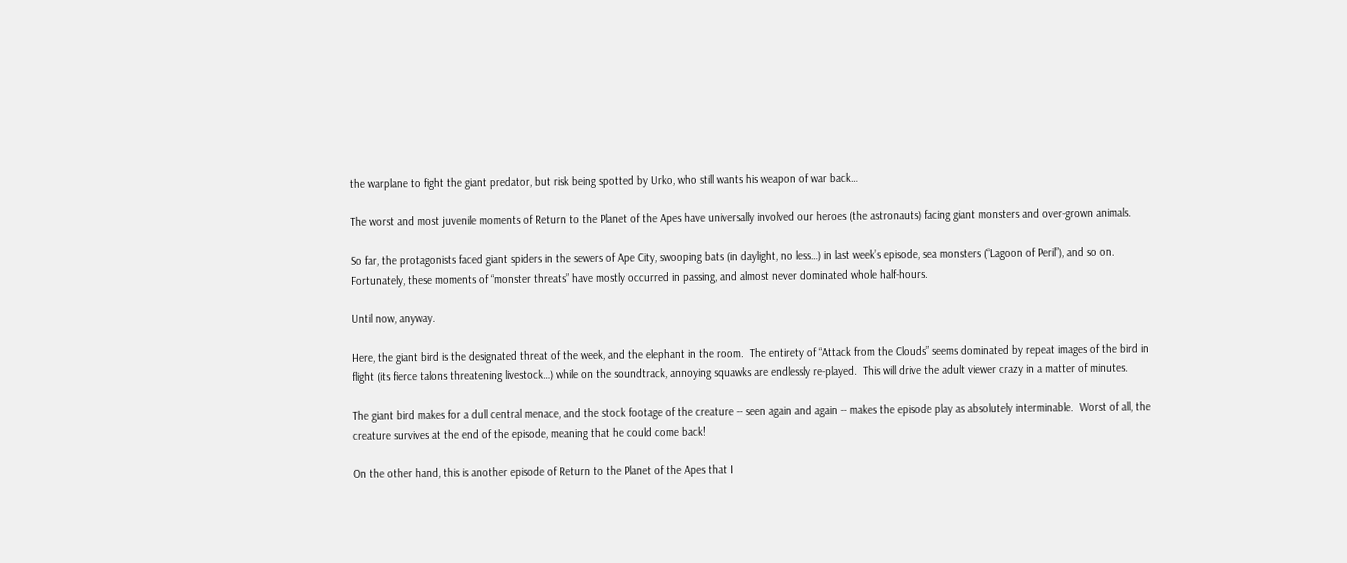the warplane to fight the giant predator, but risk being spotted by Urko, who still wants his weapon of war back…

The worst and most juvenile moments of Return to the Planet of the Apes have universally involved our heroes (the astronauts) facing giant monsters and over-grown animals.

So far, the protagonists faced giant spiders in the sewers of Ape City, swooping bats (in daylight, no less…) in last week’s episode, sea monsters (“Lagoon of Peril”), and so on.  Fortunately, these moments of “monster threats” have mostly occurred in passing, and almost never dominated whole half-hours.

Until now, anyway.

Here, the giant bird is the designated threat of the week, and the elephant in the room.  The entirety of “Attack from the Clouds” seems dominated by repeat images of the bird in flight (its fierce talons threatening livestock…) while on the soundtrack, annoying squawks are endlessly re-played.  This will drive the adult viewer crazy in a matter of minutes.

The giant bird makes for a dull central menace, and the stock footage of the creature -- seen again and again -- makes the episode play as absolutely interminable.  Worst of all, the creature survives at the end of the episode, meaning that he could come back!

On the other hand, this is another episode of Return to the Planet of the Apes that I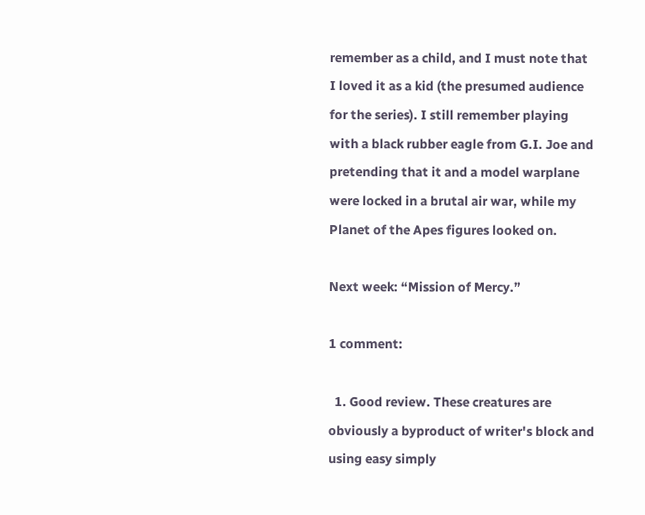remember as a child, and I must note that I loved it as a kid (the presumed audience for the series). I still remember playing with a black rubber eagle from G.I. Joe and pretending that it and a model warplane were locked in a brutal air war, while my Planet of the Apes figures looked on.

Next week: “Mission of Mercy.”

1 comment:

  1. Good review. These creatures are obviously a byproduct of writer's block and using easy simply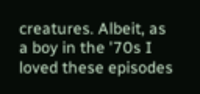creatures. Albeit, as a boy in the '70s I loved these episodes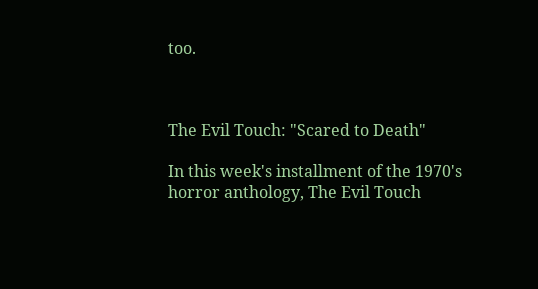too.



The Evil Touch: "Scared to Death"

In this week's installment of the 1970's horror anthology, The Evil Touch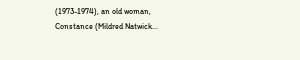(1973-1974), an old woman, Constance (Mildred Natwick...